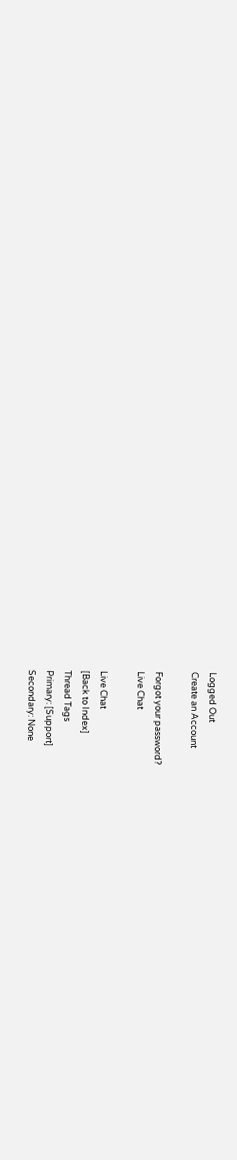Logged Out
Create an Account

Forgot your password?
Live Chat

Live Chat
[Back to Index]
Thread Tags
Primary: [Support]
Secondary: None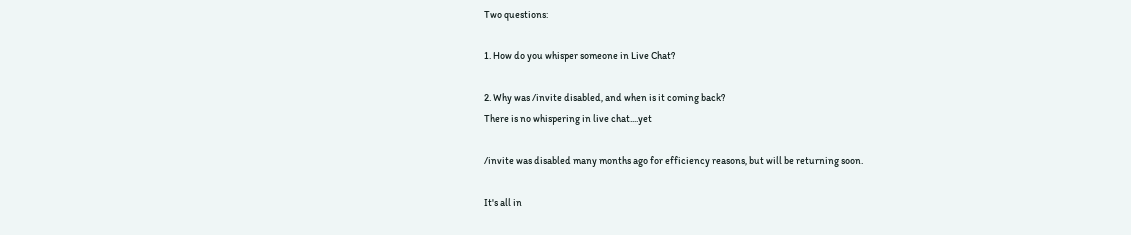Two questions:

1. How do you whisper someone in Live Chat?

2. Why was /invite disabled, and when is it coming back?
There is no whispering in live chat....yet

/invite was disabled many months ago for efficiency reasons, but will be returning soon.

It's all in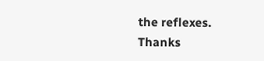the reflexes.
Thanks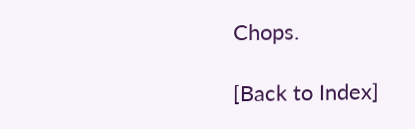Chops.

[Back to Index]